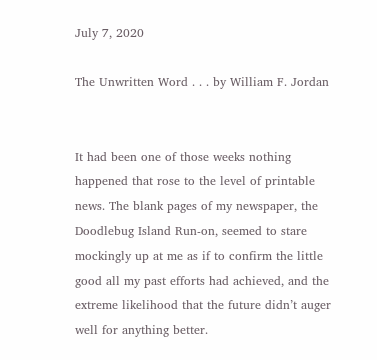July 7, 2020

The Unwritten Word . . . by William F. Jordan


It had been one of those weeks nothing happened that rose to the level of printable news. The blank pages of my newspaper, the Doodlebug Island Run-on, seemed to stare mockingly up at me as if to confirm the little good all my past efforts had achieved, and the extreme likelihood that the future didn’t auger well for anything better.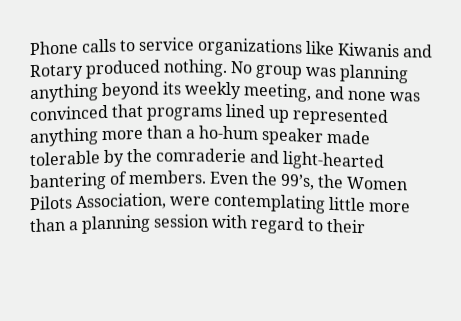Phone calls to service organizations like Kiwanis and Rotary produced nothing. No group was planning anything beyond its weekly meeting, and none was convinced that programs lined up represented anything more than a ho-hum speaker made tolerable by the comraderie and light-hearted bantering of members. Even the 99’s, the Women Pilots Association, were contemplating little more than a planning session with regard to their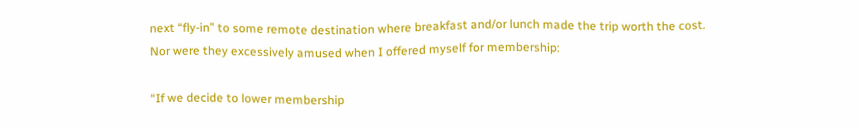next “fly-in” to some remote destination where breakfast and/or lunch made the trip worth the cost. Nor were they excessively amused when I offered myself for membership:

“If we decide to lower membership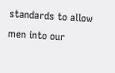standards to allow men into our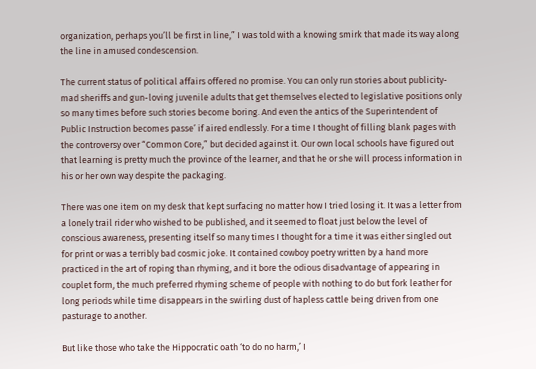organization, perhaps you’ll be first in line,” I was told with a knowing smirk that made its way along the line in amused condescension.

The current status of political affairs offered no promise. You can only run stories about publicity-mad sheriffs and gun-loving juvenile adults that get themselves elected to legislative positions only so many times before such stories become boring. And even the antics of the Superintendent of Public Instruction becomes passe’ if aired endlessly. For a time I thought of filling blank pages with the controversy over “Common Core,” but decided against it. Our own local schools have figured out that learning is pretty much the province of the learner, and that he or she will process information in his or her own way despite the packaging.

There was one item on my desk that kept surfacing no matter how I tried losing it. It was a letter from a lonely trail rider who wished to be published, and it seemed to float just below the level of conscious awareness, presenting itself so many times I thought for a time it was either singled out for print or was a terribly bad cosmic joke. It contained cowboy poetry written by a hand more practiced in the art of roping than rhyming, and it bore the odious disadvantage of appearing in couplet form, the much preferred rhyming scheme of people with nothing to do but fork leather for long periods while time disappears in the swirling dust of hapless cattle being driven from one pasturage to another.

But like those who take the Hippocratic oath ‘to do no harm,’ I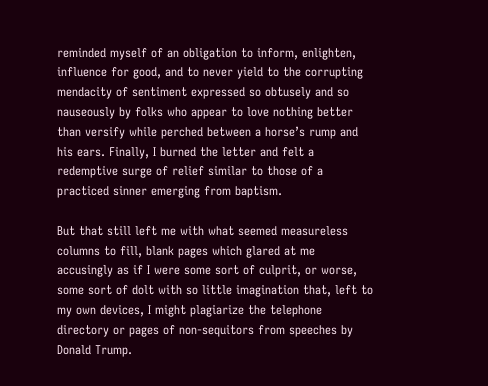reminded myself of an obligation to inform, enlighten, influence for good, and to never yield to the corrupting mendacity of sentiment expressed so obtusely and so nauseously by folks who appear to love nothing better than versify while perched between a horse’s rump and his ears. Finally, I burned the letter and felt a redemptive surge of relief similar to those of a practiced sinner emerging from baptism.

But that still left me with what seemed measureless columns to fill, blank pages which glared at me accusingly as if I were some sort of culprit, or worse, some sort of dolt with so little imagination that, left to my own devices, I might plagiarize the telephone directory or pages of non-sequitors from speeches by Donald Trump.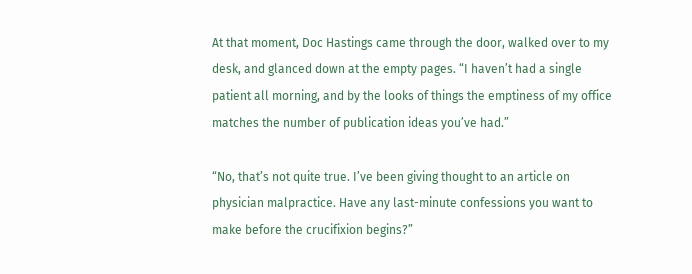At that moment, Doc Hastings came through the door, walked over to my desk, and glanced down at the empty pages. “I haven’t had a single patient all morning, and by the looks of things the emptiness of my office matches the number of publication ideas you’ve had.”

“No, that’s not quite true. I’ve been giving thought to an article on physician malpractice. Have any last-minute confessions you want to make before the crucifixion begins?”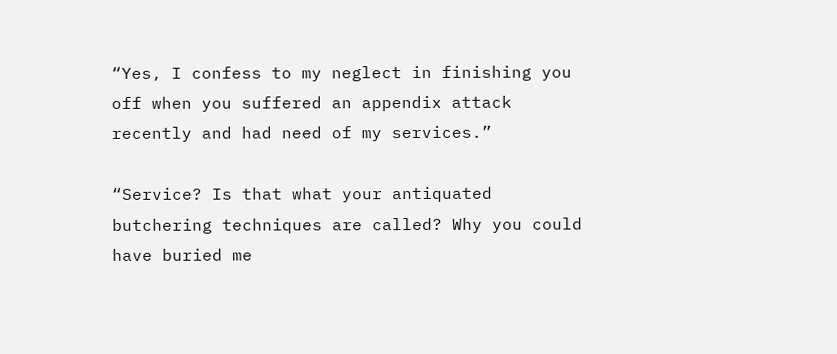“Yes, I confess to my neglect in finishing you off when you suffered an appendix attack recently and had need of my services.”

“Service? Is that what your antiquated butchering techniques are called? Why you could have buried me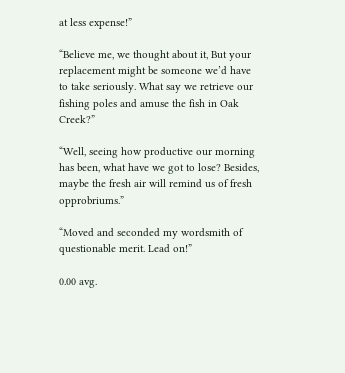at less expense!”

“Believe me, we thought about it, But your replacement might be someone we’d have to take seriously. What say we retrieve our fishing poles and amuse the fish in Oak Creek?”

“Well, seeing how productive our morning has been, what have we got to lose? Besides, maybe the fresh air will remind us of fresh opprobriums.”

“Moved and seconded my wordsmith of questionable merit. Lead on!”

0.00 avg.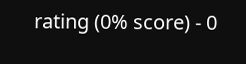rating (0% score) - 0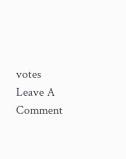votes
Leave A Comment